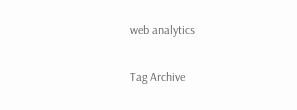web analytics

Tag Archive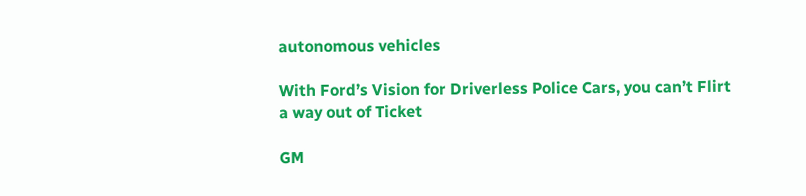autonomous vehicles

With Ford’s Vision for Driverless Police Cars, you can’t Flirt a way out of Ticket

GM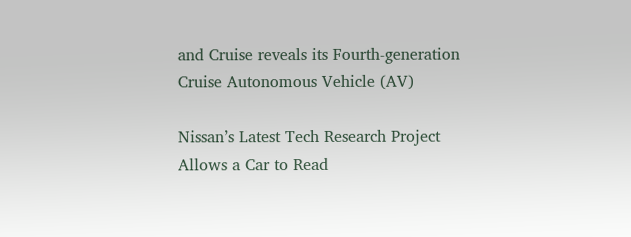and Cruise reveals its Fourth-generation Cruise Autonomous Vehicle (AV)

Nissan’s Latest Tech Research Project Allows a Car to Read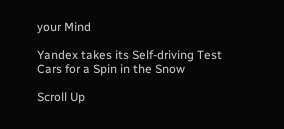your Mind

Yandex takes its Self-driving Test Cars for a Spin in the Snow

Scroll Up